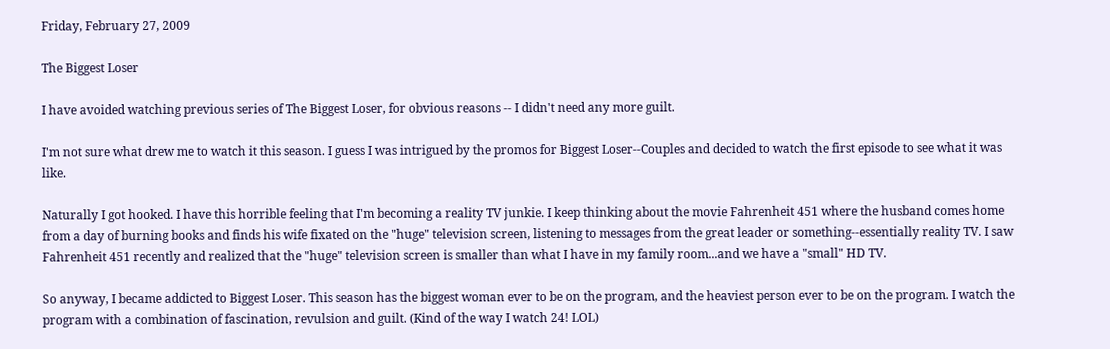Friday, February 27, 2009

The Biggest Loser

I have avoided watching previous series of The Biggest Loser, for obvious reasons -- I didn't need any more guilt.

I'm not sure what drew me to watch it this season. I guess I was intrigued by the promos for Biggest Loser--Couples and decided to watch the first episode to see what it was like.

Naturally I got hooked. I have this horrible feeling that I'm becoming a reality TV junkie. I keep thinking about the movie Fahrenheit 451 where the husband comes home from a day of burning books and finds his wife fixated on the "huge" television screen, listening to messages from the great leader or something--essentially reality TV. I saw Fahrenheit 451 recently and realized that the "huge" television screen is smaller than what I have in my family room...and we have a "small" HD TV.

So anyway, I became addicted to Biggest Loser. This season has the biggest woman ever to be on the program, and the heaviest person ever to be on the program. I watch the program with a combination of fascination, revulsion and guilt. (Kind of the way I watch 24! LOL)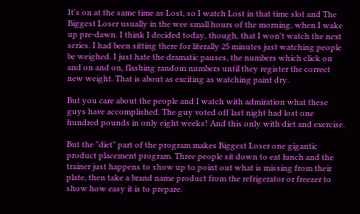It's on at the same time as Lost, so I watch Lost in that time slot and The Biggest Loser usually in the wee small hours of the morning, when I wake up pre-dawn. I think I decided today, though, that I won't watch the next series. I had been sitting there for literally 25 minutes just watching people be weighed. I just hate the dramatic pauses, the numbers which click on and on and on, flashing random numbers until they register the correct new weight. That is about as exciting as watching paint dry.

But you care about the people and I watch with admiration what these guys have accomplished. The guy voted off last night had lost one hundred pounds in only eight weeks! And this only with diet and exercise.

But the "diet" part of the program makes Biggest Loser one gigantic product placement program. Three people sit down to eat lunch and the trainer just happens to show up to point out what is missing from their plate, then take a brand name product from the refrigerator or freezer to show how easy it is to prepare.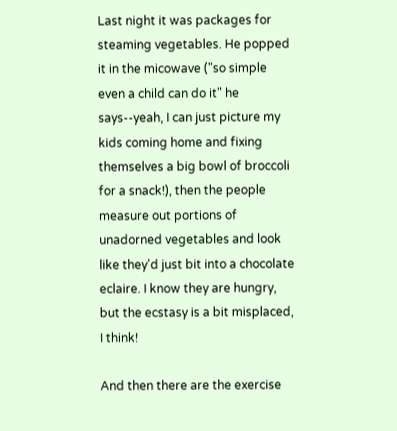Last night it was packages for steaming vegetables. He popped it in the micowave ("so simple even a child can do it" he says--yeah, I can just picture my kids coming home and fixing themselves a big bowl of broccoli for a snack!), then the people measure out portions of unadorned vegetables and look like they'd just bit into a chocolate eclaire. I know they are hungry, but the ecstasy is a bit misplaced, I think!

And then there are the exercise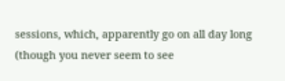sessions, which, apparently go on all day long (though you never seem to see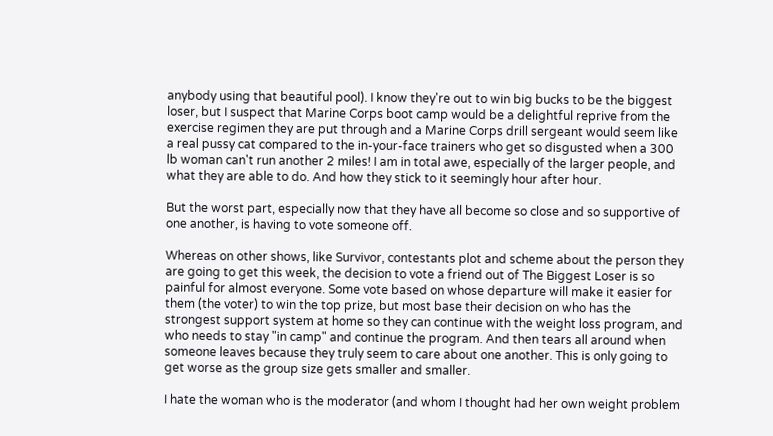anybody using that beautiful pool). I know they're out to win big bucks to be the biggest loser, but I suspect that Marine Corps boot camp would be a delightful reprive from the exercise regimen they are put through and a Marine Corps drill sergeant would seem like a real pussy cat compared to the in-your-face trainers who get so disgusted when a 300 lb woman can't run another 2 miles! I am in total awe, especially of the larger people, and what they are able to do. And how they stick to it seemingly hour after hour.

But the worst part, especially now that they have all become so close and so supportive of one another, is having to vote someone off.

Whereas on other shows, like Survivor, contestants plot and scheme about the person they are going to get this week, the decision to vote a friend out of The Biggest Loser is so painful for almost everyone. Some vote based on whose departure will make it easier for them (the voter) to win the top prize, but most base their decision on who has the strongest support system at home so they can continue with the weight loss program, and who needs to stay "in camp" and continue the program. And then tears all around when someone leaves because they truly seem to care about one another. This is only going to get worse as the group size gets smaller and smaller.

I hate the woman who is the moderator (and whom I thought had her own weight problem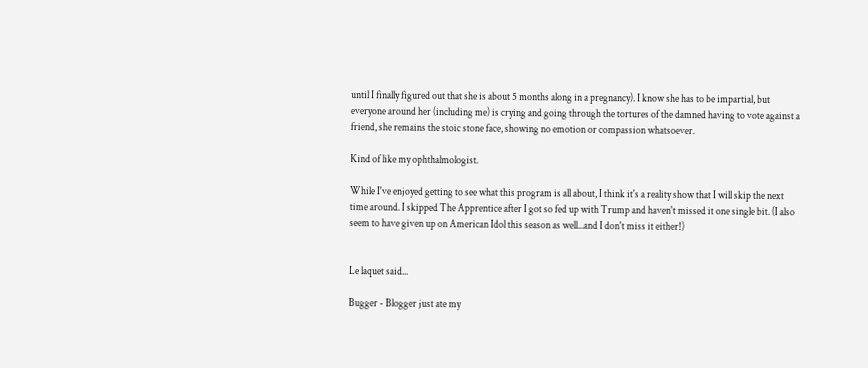until I finally figured out that she is about 5 months along in a pregnancy). I know she has to be impartial, but everyone around her (including me) is crying and going through the tortures of the damned having to vote against a friend, she remains the stoic stone face, showing no emotion or compassion whatsoever.

Kind of like my ophthalmologist.

While I've enjoyed getting to see what this program is all about, I think it's a reality show that I will skip the next time around. I skipped The Apprentice after I got so fed up with Trump and haven't missed it one single bit. (I also seem to have given up on American Idol this season as well...and I don't miss it either!)


Le laquet said...

Bugger - Blogger just ate my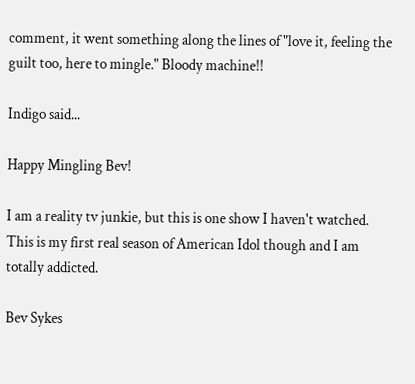comment, it went something along the lines of "love it, feeling the guilt too, here to mingle." Bloody machine!!

Indigo said...

Happy Mingling Bev!

I am a reality tv junkie, but this is one show I haven't watched. This is my first real season of American Idol though and I am totally addicted.

Bev Sykes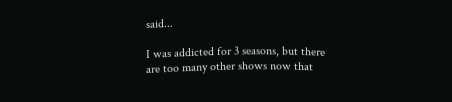said...

I was addicted for 3 seasons, but there are too many other shows now that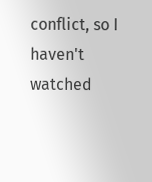conflict, so I haven't watched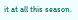it at all this season.